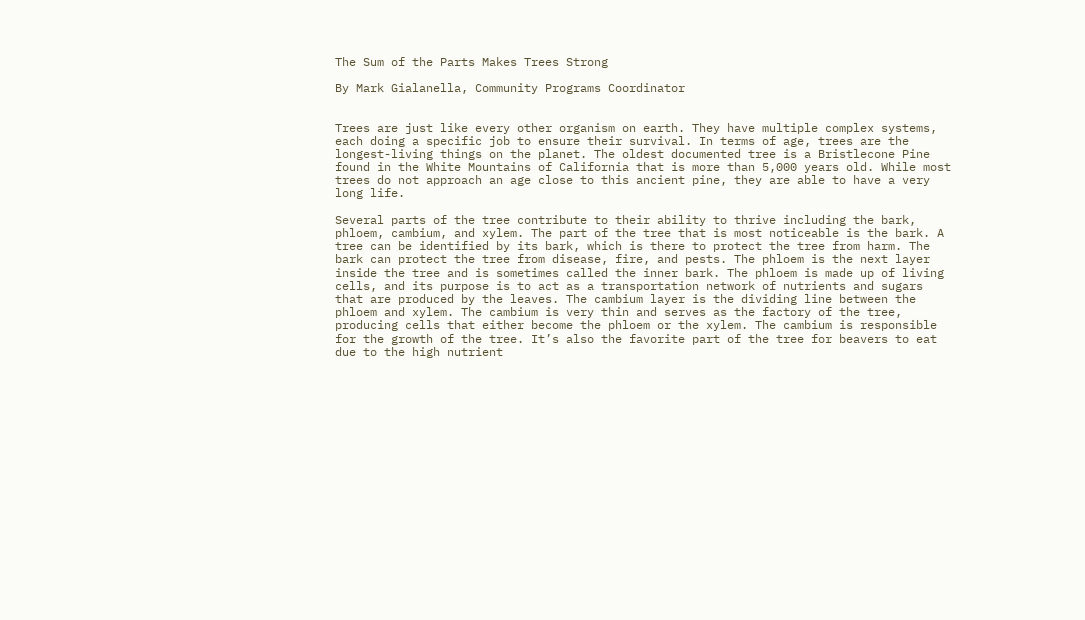The Sum of the Parts Makes Trees Strong

By Mark Gialanella, Community Programs Coordinator


Trees are just like every other organism on earth. They have multiple complex systems, each doing a specific job to ensure their survival. In terms of age, trees are the longest-living things on the planet. The oldest documented tree is a Bristlecone Pine found in the White Mountains of California that is more than 5,000 years old. While most trees do not approach an age close to this ancient pine, they are able to have a very long life.

Several parts of the tree contribute to their ability to thrive including the bark, phloem, cambium, and xylem. The part of the tree that is most noticeable is the bark. A tree can be identified by its bark, which is there to protect the tree from harm. The bark can protect the tree from disease, fire, and pests. The phloem is the next layer inside the tree and is sometimes called the inner bark. The phloem is made up of living cells, and its purpose is to act as a transportation network of nutrients and sugars that are produced by the leaves. The cambium layer is the dividing line between the phloem and xylem. The cambium is very thin and serves as the factory of the tree, producing cells that either become the phloem or the xylem. The cambium is responsible for the growth of the tree. It’s also the favorite part of the tree for beavers to eat due to the high nutrient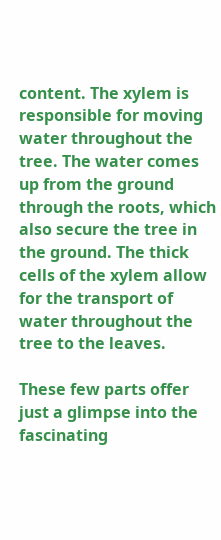content. The xylem is responsible for moving water throughout the tree. The water comes up from the ground through the roots, which also secure the tree in the ground. The thick cells of the xylem allow for the transport of water throughout the tree to the leaves.

These few parts offer just a glimpse into the fascinating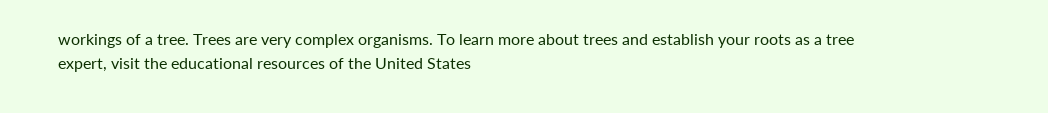workings of a tree. Trees are very complex organisms. To learn more about trees and establish your roots as a tree expert, visit the educational resources of the United States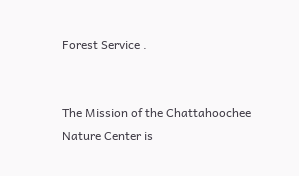Forest Service .


The Mission of the Chattahoochee Nature Center is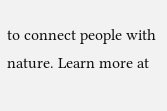to connect people with nature. Learn more at